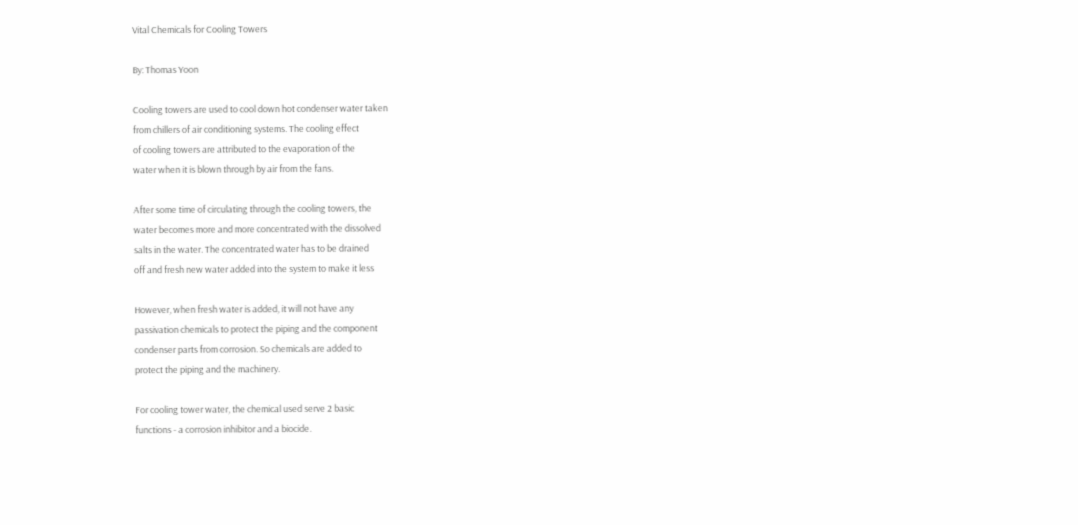Vital Chemicals for Cooling Towers

By: Thomas Yoon

Cooling towers are used to cool down hot condenser water taken
from chillers of air conditioning systems. The cooling effect
of cooling towers are attributed to the evaporation of the
water when it is blown through by air from the fans.

After some time of circulating through the cooling towers, the
water becomes more and more concentrated with the dissolved
salts in the water. The concentrated water has to be drained
off and fresh new water added into the system to make it less

However, when fresh water is added, it will not have any
passivation chemicals to protect the piping and the component
condenser parts from corrosion. So chemicals are added to
protect the piping and the machinery.

For cooling tower water, the chemical used serve 2 basic
functions - a corrosion inhibitor and a biocide.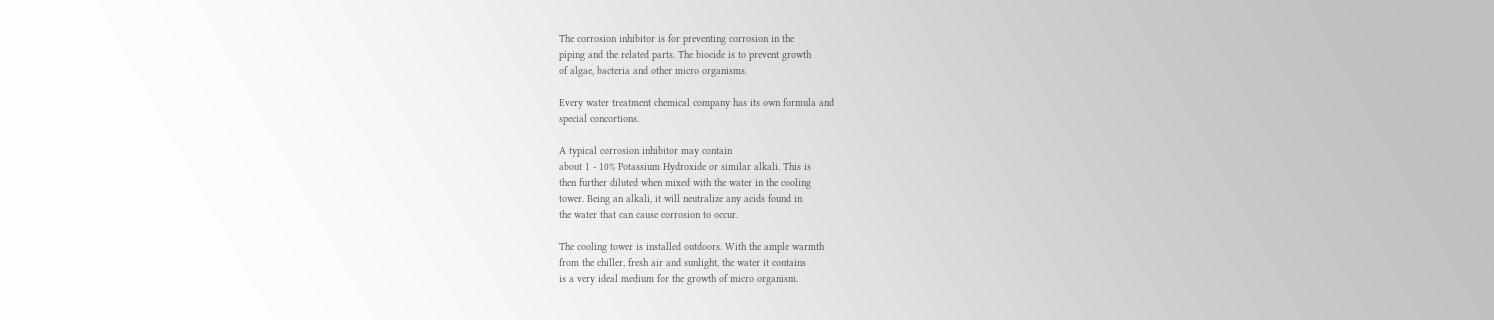The corrosion inhibitor is for preventing corrosion in the
piping and the related parts. The biocide is to prevent growth
of algae, bacteria and other micro organisms.

Every water treatment chemical company has its own formula and
special concortions.

A typical corrosion inhibitor may contain
about 1 - 10% Potassium Hydroxide or similar alkali. This is
then further diluted when mixed with the water in the cooling
tower. Being an alkali, it will neutralize any acids found in
the water that can cause corrosion to occur.

The cooling tower is installed outdoors. With the ample warmth
from the chiller, fresh air and sunlight, the water it contains
is a very ideal medium for the growth of micro organism.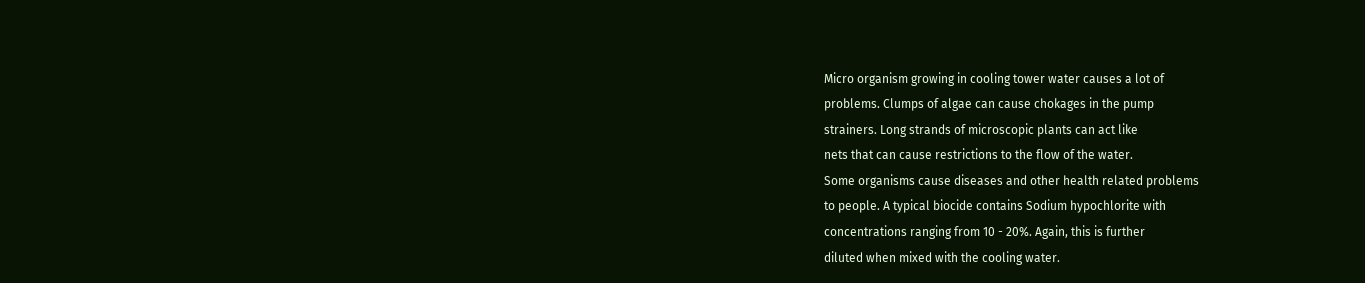Micro organism growing in cooling tower water causes a lot of
problems. Clumps of algae can cause chokages in the pump
strainers. Long strands of microscopic plants can act like
nets that can cause restrictions to the flow of the water.
Some organisms cause diseases and other health related problems
to people. A typical biocide contains Sodium hypochlorite with
concentrations ranging from 10 - 20%. Again, this is further
diluted when mixed with the cooling water.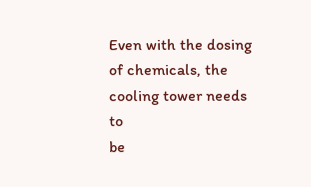Even with the dosing of chemicals, the cooling tower needs to
be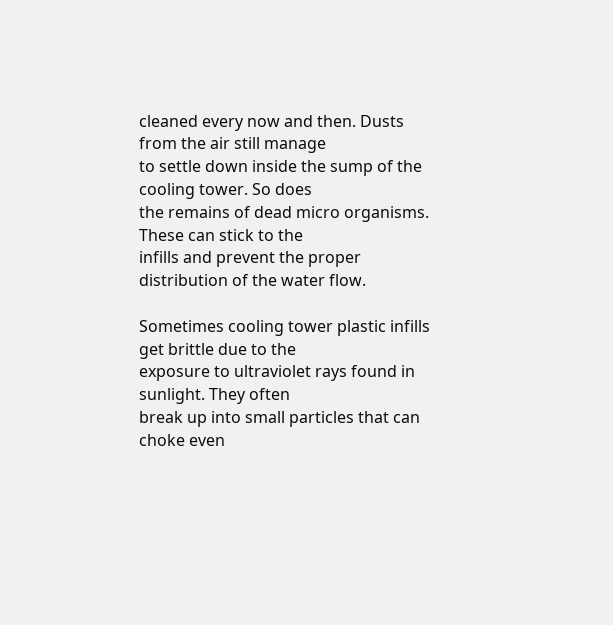cleaned every now and then. Dusts from the air still manage
to settle down inside the sump of the cooling tower. So does
the remains of dead micro organisms. These can stick to the
infills and prevent the proper distribution of the water flow.

Sometimes cooling tower plastic infills get brittle due to the
exposure to ultraviolet rays found in sunlight. They often
break up into small particles that can choke even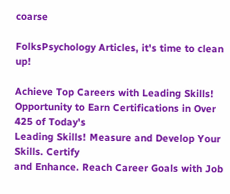coarse

FolksPsychology Articles, it's time to clean up!

Achieve Top Careers with Leading Skills!
Opportunity to Earn Certifications in Over 425 of Today's
Leading Skills! Measure and Develop Your Skills. Certify
and Enhance. Reach Career Goals with Job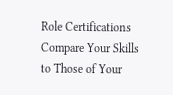Role Certifications
Compare Your Skills to Those of Your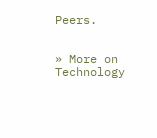Peers.


» More on Technology